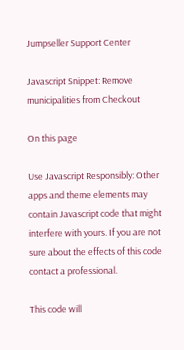Jumpseller Support Center

Javascript Snippet: Remove municipalities from Checkout

On this page

Use Javascript Responsibly: Other apps and theme elements may contain Javascript code that might interfere with yours. If you are not sure about the effects of this code contact a professional.

This code will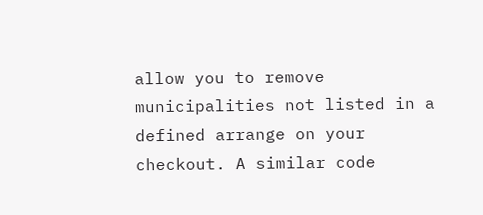allow you to remove municipalities not listed in a defined arrange on your checkout. A similar code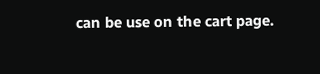can be use on the cart page.